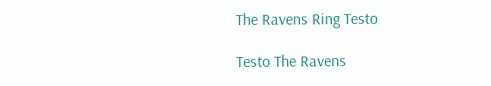The Ravens Ring Testo

Testo The Ravens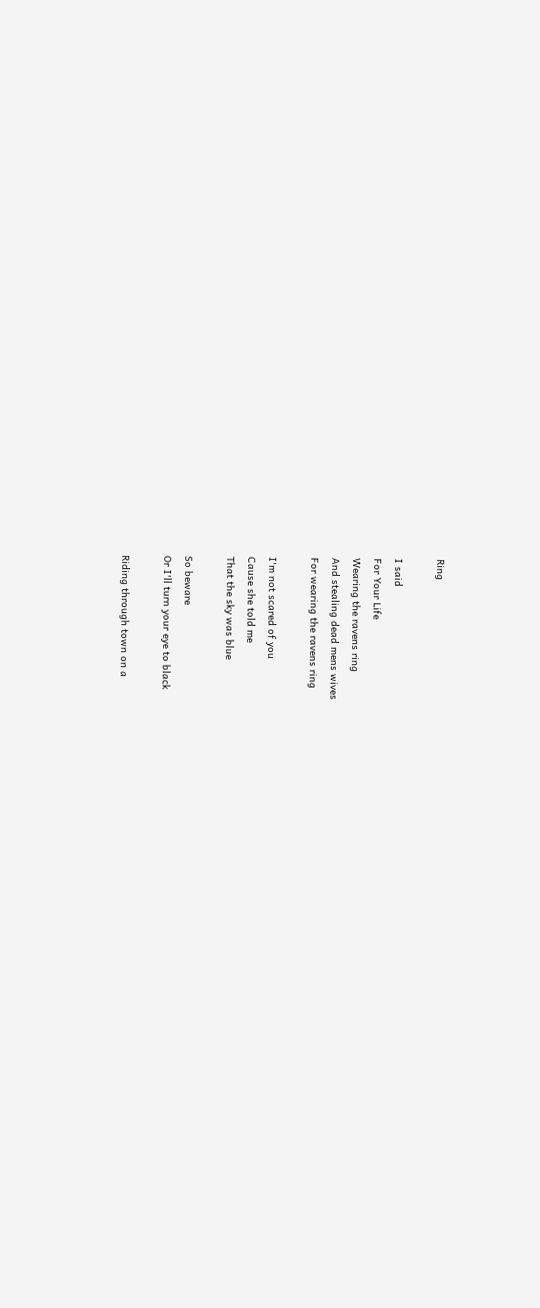Ring

I said
For Your Life
Wearing the ravens ring
And stealing dead mens wives
For wearing the ravens ring

I'm not scared of you
Cause she told me
That the sky was blue

So beware
Or I'll turn your eye to black

Riding through town on a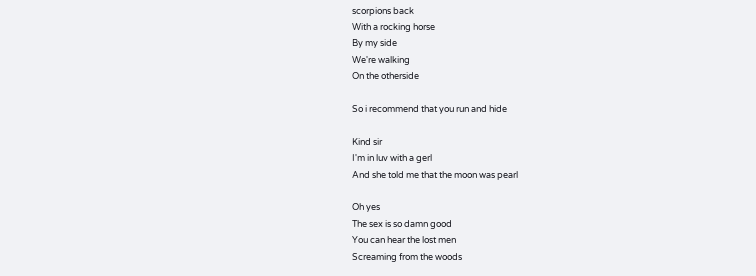scorpions back
With a rocking horse
By my side
We're walking
On the otherside

So i recommend that you run and hide

Kind sir
I'm in luv with a gerl
And she told me that the moon was pearl

Oh yes
The sex is so damn good
You can hear the lost men
Screaming from the woods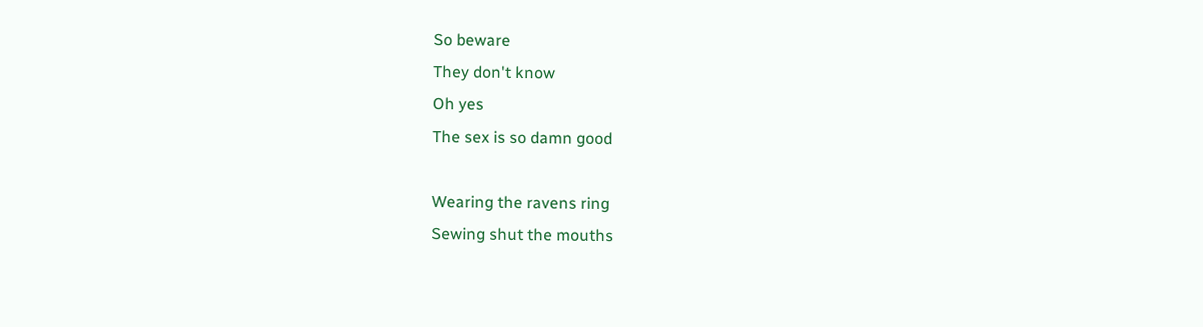So beware
They don't know
Oh yes
The sex is so damn good

Wearing the ravens ring
Sewing shut the mouths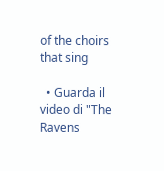of the choirs that sing

  • Guarda il video di "The Ravens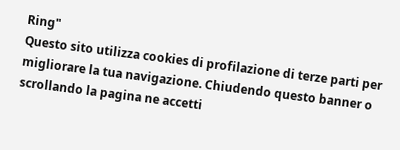Ring"
Questo sito utilizza cookies di profilazione di terze parti per migliorare la tua navigazione. Chiudendo questo banner o scrollando la pagina ne accetti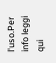l'uso.Per info leggi qui